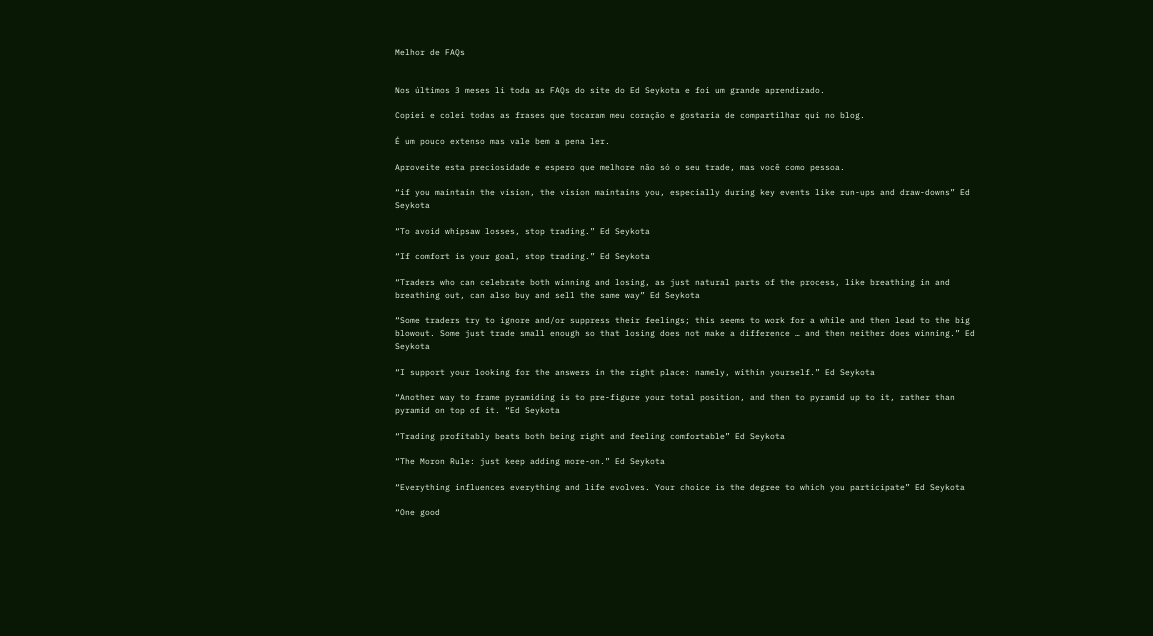Melhor de FAQs


Nos últimos 3 meses li toda as FAQs do site do Ed Seykota e foi um grande aprendizado.

Copiei e colei todas as frases que tocaram meu coração e gostaria de compartilhar qui no blog.

É um pouco extenso mas vale bem a pena ler.

Aproveite esta preciosidade e espero que melhore não só o seu trade, mas você como pessoa.

“if you maintain the vision, the vision maintains you, especially during key events like run-ups and draw-downs” Ed Seykota

“To avoid whipsaw losses, stop trading.” Ed Seykota

“If comfort is your goal, stop trading.” Ed Seykota

“Traders who can celebrate both winning and losing, as just natural parts of the process, like breathing in and breathing out, can also buy and sell the same way” Ed Seykota

“Some traders try to ignore and/or suppress their feelings; this seems to work for a while and then lead to the big blowout. Some just trade small enough so that losing does not make a difference … and then neither does winning.” Ed Seykota

“I support your looking for the answers in the right place: namely, within yourself.” Ed Seykota

“Another way to frame pyramiding is to pre-figure your total position, and then to pyramid up to it, rather than pyramid on top of it. “Ed Seykota

“Trading profitably beats both being right and feeling comfortable” Ed Seykota

“The Moron Rule: just keep adding more-on.” Ed Seykota

“Everything influences everything and life evolves. Your choice is the degree to which you participate” Ed Seykota

“One good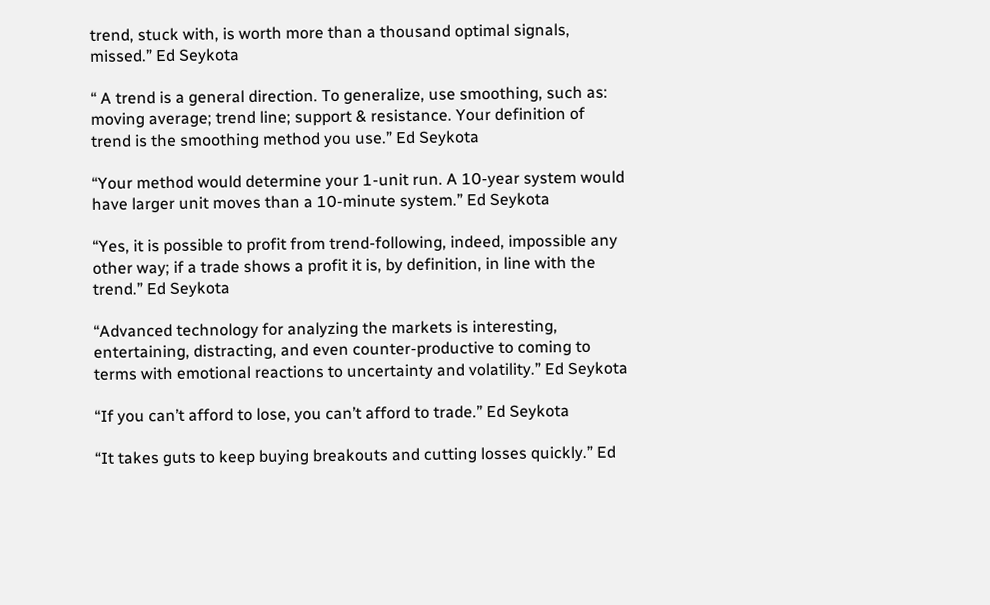trend, stuck with, is worth more than a thousand optimal signals, missed.” Ed Seykota

“ A trend is a general direction. To generalize, use smoothing, such as: moving average; trend line; support & resistance. Your definition of trend is the smoothing method you use.” Ed Seykota

“Your method would determine your 1-unit run. A 10-year system would have larger unit moves than a 10-minute system.” Ed Seykota

“Yes, it is possible to profit from trend-following, indeed, impossible any other way; if a trade shows a profit it is, by definition, in line with the trend.” Ed Seykota

“Advanced technology for analyzing the markets is interesting, entertaining, distracting, and even counter-productive to coming to terms with emotional reactions to uncertainty and volatility.” Ed Seykota

“If you can’t afford to lose, you can’t afford to trade.” Ed Seykota

“It takes guts to keep buying breakouts and cutting losses quickly.” Ed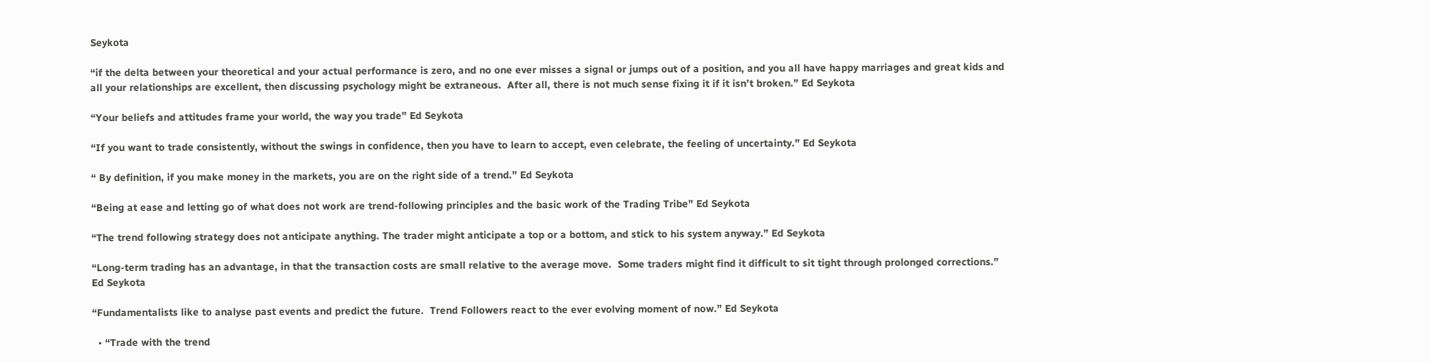Seykota

“if the delta between your theoretical and your actual performance is zero, and no one ever misses a signal or jumps out of a position, and you all have happy marriages and great kids and all your relationships are excellent, then discussing psychology might be extraneous.  After all, there is not much sense fixing it if it isn’t broken.” Ed Seykota

“Your beliefs and attitudes frame your world, the way you trade” Ed Seykota

“If you want to trade consistently, without the swings in confidence, then you have to learn to accept, even celebrate, the feeling of uncertainty.” Ed Seykota

“ By definition, if you make money in the markets, you are on the right side of a trend.” Ed Seykota

“Being at ease and letting go of what does not work are trend-following principles and the basic work of the Trading Tribe” Ed Seykota

“The trend following strategy does not anticipate anything. The trader might anticipate a top or a bottom, and stick to his system anyway.” Ed Seykota

“Long-term trading has an advantage, in that the transaction costs are small relative to the average move.  Some traders might find it difficult to sit tight through prolonged corrections.” Ed Seykota

“Fundamentalists like to analyse past events and predict the future.  Trend Followers react to the ever evolving moment of now.” Ed Seykota

  • “Trade with the trend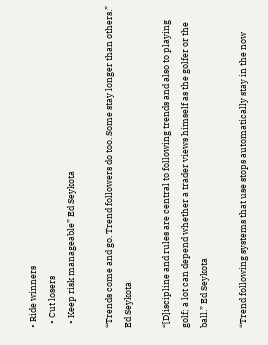• Ride winners
  • Cut losers
  • Keep risk manageable” Ed Seykota

“Trends come and go. Trend followers do too. Some stay longer than others.” Ed Seykota

“[D]iscipline and rules are central to following trends and also to playing golf; a lot can depend whether a trader views himself as the golfer or the ball.” Ed Seykota

“Trend following systems that use stops automatically stay in the now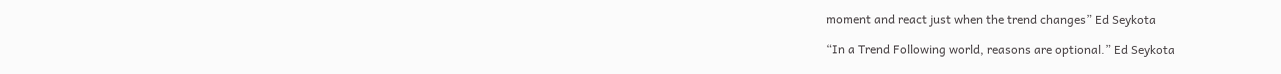moment and react just when the trend changes” Ed Seykota

“In a Trend Following world, reasons are optional.” Ed Seykota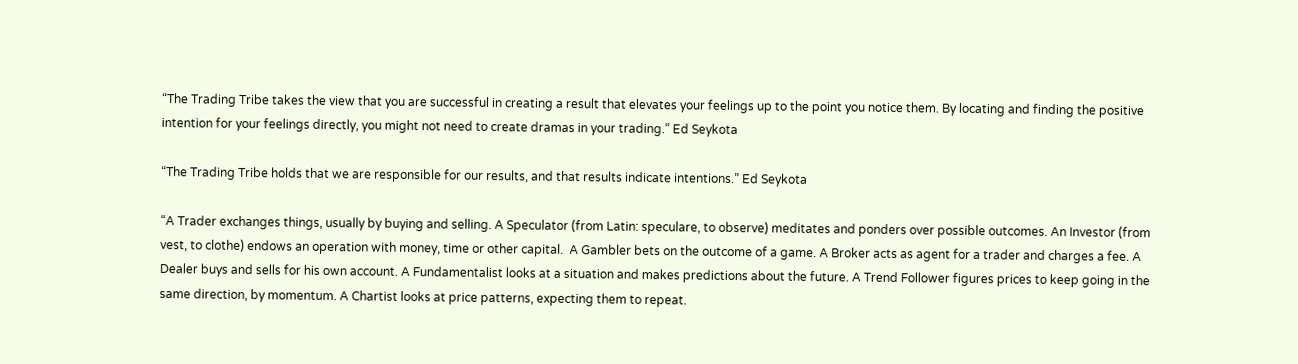“The Trading Tribe takes the view that you are successful in creating a result that elevates your feelings up to the point you notice them. By locating and finding the positive intention for your feelings directly, you might not need to create dramas in your trading.” Ed Seykota

“The Trading Tribe holds that we are responsible for our results, and that results indicate intentions.” Ed Seykota

“A Trader exchanges things, usually by buying and selling. A Speculator (from Latin: speculare, to observe) meditates and ponders over possible outcomes. An Investor (from vest, to clothe) endows an operation with money, time or other capital.  A Gambler bets on the outcome of a game. A Broker acts as agent for a trader and charges a fee. A Dealer buys and sells for his own account. A Fundamentalist looks at a situation and makes predictions about the future. A Trend Follower figures prices to keep going in the same direction, by momentum. A Chartist looks at price patterns, expecting them to repeat.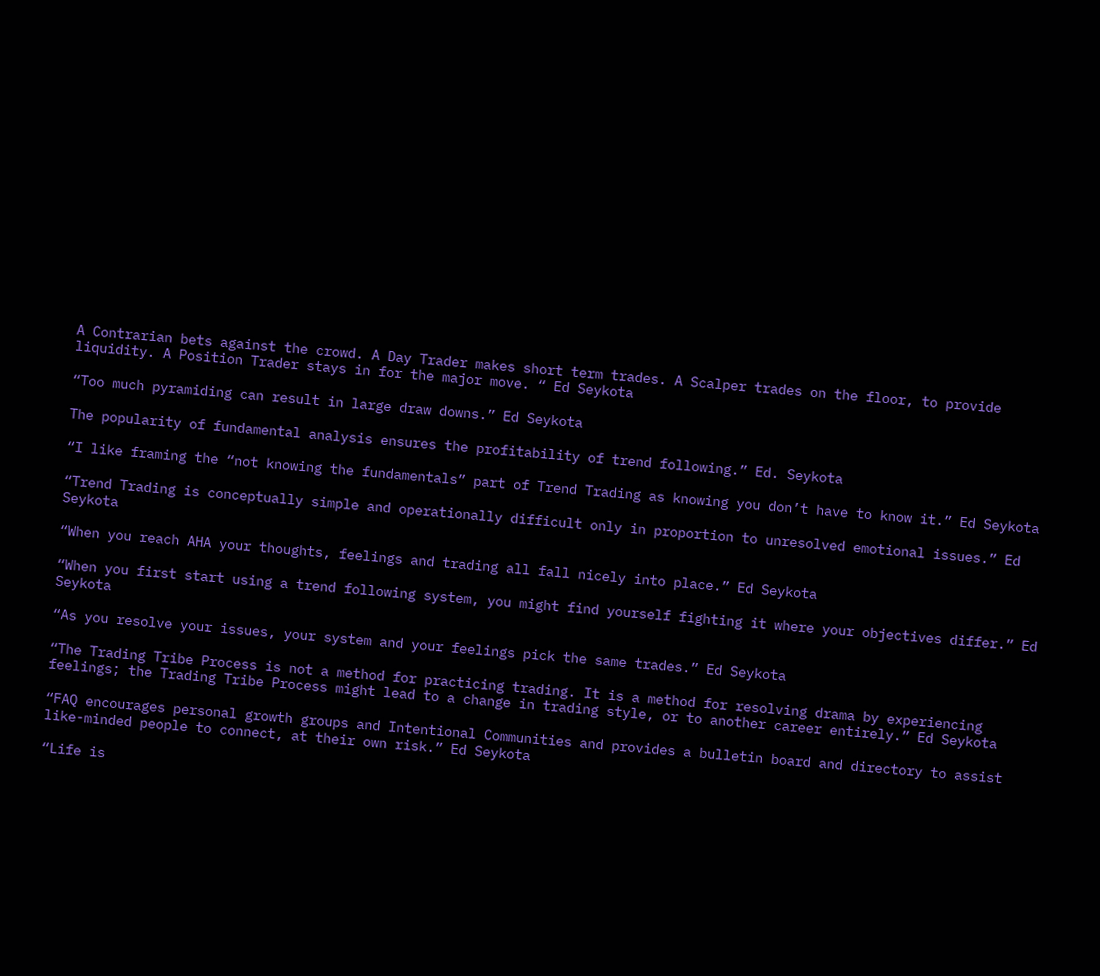A Contrarian bets against the crowd. A Day Trader makes short term trades. A Scalper trades on the floor, to provide liquidity. A Position Trader stays in for the major move. “ Ed Seykota

“Too much pyramiding can result in large draw downs.” Ed Seykota

The popularity of fundamental analysis ensures the profitability of trend following.” Ed. Seykota

“I like framing the “not knowing the fundamentals” part of Trend Trading as knowing you don’t have to know it.” Ed Seykota

“Trend Trading is conceptually simple and operationally difficult only in proportion to unresolved emotional issues.” Ed Seykota

“When you reach AHA your thoughts, feelings and trading all fall nicely into place.” Ed Seykota

“When you first start using a trend following system, you might find yourself fighting it where your objectives differ.” Ed Seykota

“As you resolve your issues, your system and your feelings pick the same trades.” Ed Seykota

“The Trading Tribe Process is not a method for practicing trading. It is a method for resolving drama by experiencing feelings; the Trading Tribe Process might lead to a change in trading style, or to another career entirely.” Ed Seykota

“FAQ encourages personal growth groups and Intentional Communities and provides a bulletin board and directory to assist like-minded people to connect, at their own risk.” Ed Seykota

“Life is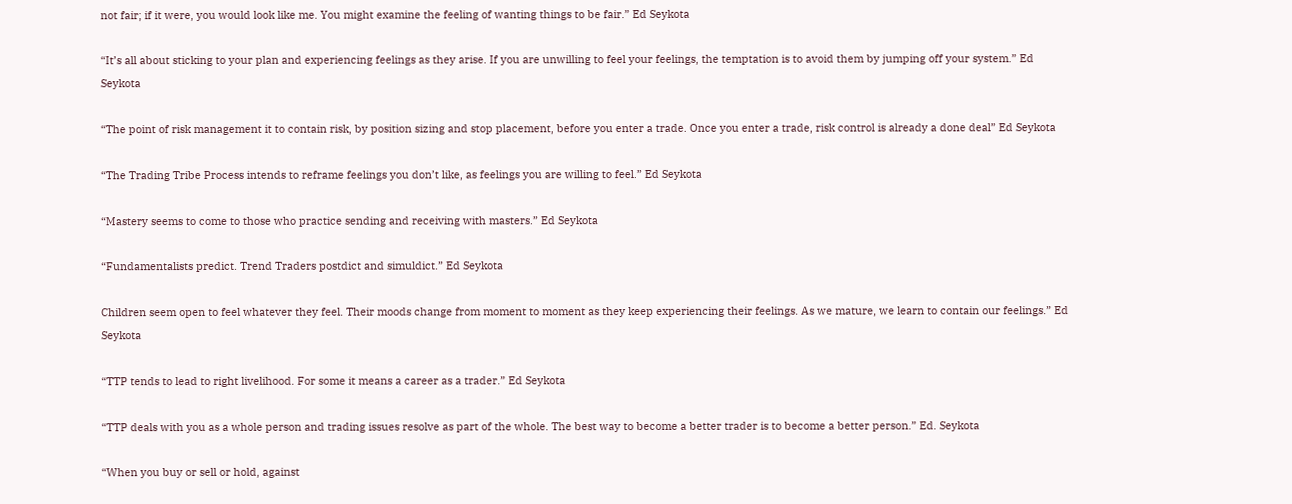not fair; if it were, you would look like me. You might examine the feeling of wanting things to be fair.” Ed Seykota

“It’s all about sticking to your plan and experiencing feelings as they arise. If you are unwilling to feel your feelings, the temptation is to avoid them by jumping off your system.” Ed Seykota

“The point of risk management it to contain risk, by position sizing and stop placement, before you enter a trade. Once you enter a trade, risk control is already a done deal” Ed Seykota

“The Trading Tribe Process intends to reframe feelings you don’t like, as feelings you are willing to feel.” Ed Seykota

“Mastery seems to come to those who practice sending and receiving with masters.” Ed Seykota

“Fundamentalists predict. Trend Traders postdict and simuldict.” Ed Seykota

Children seem open to feel whatever they feel. Their moods change from moment to moment as they keep experiencing their feelings. As we mature, we learn to contain our feelings.” Ed Seykota

“TTP tends to lead to right livelihood. For some it means a career as a trader.” Ed Seykota

“TTP deals with you as a whole person and trading issues resolve as part of the whole. The best way to become a better trader is to become a better person.” Ed. Seykota

“When you buy or sell or hold, against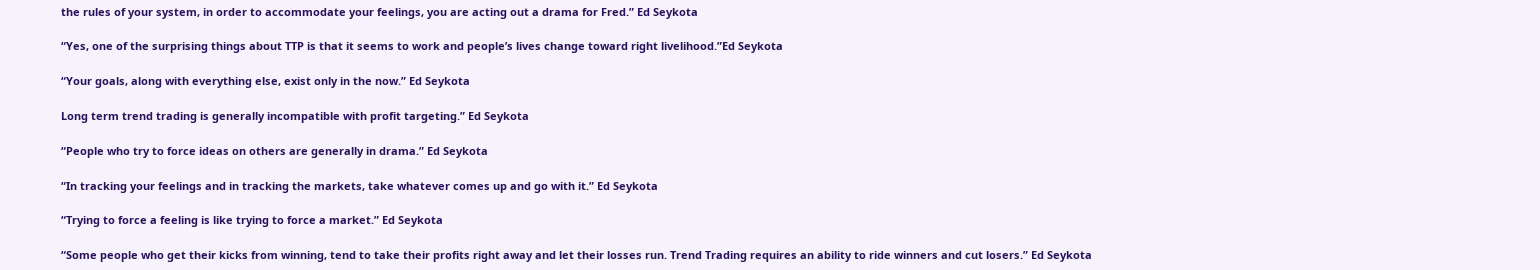the rules of your system, in order to accommodate your feelings, you are acting out a drama for Fred.” Ed Seykota

“Yes, one of the surprising things about TTP is that it seems to work and people’s lives change toward right livelihood.”Ed Seykota

“Your goals, along with everything else, exist only in the now.” Ed Seykota

Long term trend trading is generally incompatible with profit targeting.” Ed Seykota

“People who try to force ideas on others are generally in drama.” Ed Seykota

“In tracking your feelings and in tracking the markets, take whatever comes up and go with it.” Ed Seykota

“Trying to force a feeling is like trying to force a market.” Ed Seykota

“Some people who get their kicks from winning, tend to take their profits right away and let their losses run. Trend Trading requires an ability to ride winners and cut losers.” Ed Seykota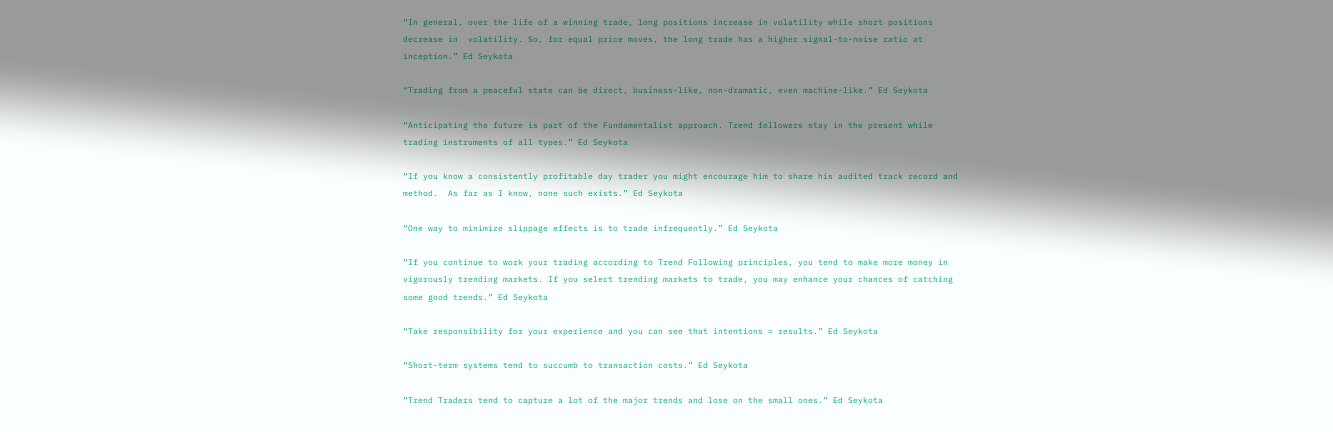“In general, over the life of a winning trade, long positions increase in volatility while short positions decrease in  volatility. So, for equal price moves, the long trade has a higher signal-to-noise ratio at inception.” Ed Seykota

“Trading from a peaceful state can be direct, business-like, non-dramatic, even machine-like.” Ed Seykota

“Anticipating the future is part of the Fundamentalist approach. Trend followers stay in the present while trading instruments of all types.” Ed Seykota

“If you know a consistently profitable day trader you might encourage him to share his audited track record and method.  As far as I know, none such exists.” Ed Seykota

“One way to minimize slippage effects is to trade infrequently.” Ed Seykota

“If you continue to work your trading according to Trend Following principles, you tend to make more money in vigorously trending markets. If you select trending markets to trade, you may enhance your chances of catching some good trends.” Ed Seykota

“Take responsibility for your experience and you can see that intentions = results.” Ed Seykota

“Short-term systems tend to succumb to transaction costs.” Ed Seykota

“Trend Traders tend to capture a lot of the major trends and lose on the small ones.” Ed Seykota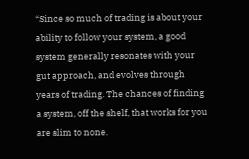“Since so much of trading is about your ability to follow your system, a good system generally resonates with your gut approach, and evolves through years of trading. The chances of finding a system, off the shelf, that works for you are slim to none.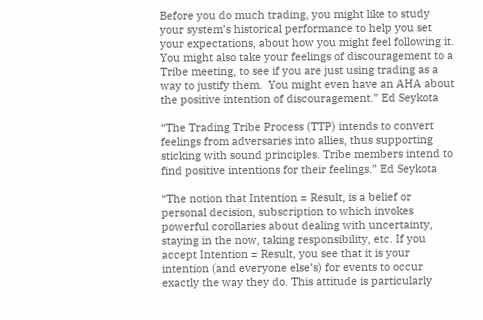Before you do much trading, you might like to study your system’s historical performance to help you set your expectations, about how you might feel following it. You might also take your feelings of discouragement to a Tribe meeting, to see if you are just using trading as a way to justify them.  You might even have an AHA about the positive intention of discouragement.” Ed Seykota

“The Trading Tribe Process (TTP) intends to convert feelings from adversaries into allies, thus supporting sticking with sound principles. Tribe members intend to find positive intentions for their feelings.” Ed Seykota

“The notion that Intention = Result, is a belief or personal decision, subscription to which invokes powerful corollaries about dealing with uncertainty, staying in the now, taking responsibility, etc. If you accept Intention = Result, you see that it is your intention (and everyone else’s) for events to occur exactly the way they do. This attitude is particularly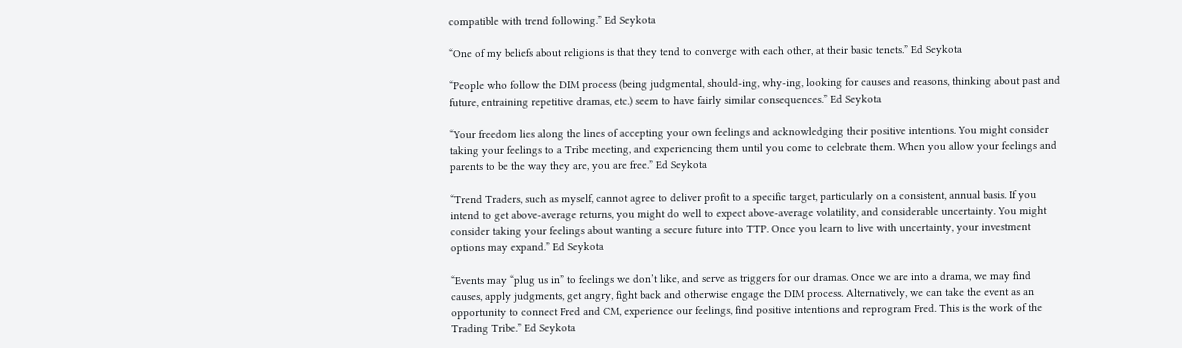compatible with trend following.” Ed Seykota

“One of my beliefs about religions is that they tend to converge with each other, at their basic tenets.” Ed Seykota

“People who follow the DIM process (being judgmental, should-ing, why-ing, looking for causes and reasons, thinking about past and future, entraining repetitive dramas, etc.) seem to have fairly similar consequences.” Ed Seykota

“Your freedom lies along the lines of accepting your own feelings and acknowledging their positive intentions. You might consider taking your feelings to a Tribe meeting, and experiencing them until you come to celebrate them. When you allow your feelings and parents to be the way they are, you are free.” Ed Seykota

“Trend Traders, such as myself, cannot agree to deliver profit to a specific target, particularly on a consistent, annual basis. If you intend to get above-average returns, you might do well to expect above-average volatility, and considerable uncertainty. You might consider taking your feelings about wanting a secure future into TTP. Once you learn to live with uncertainty, your investment options may expand.” Ed Seykota

“Events may “plug us in” to feelings we don’t like, and serve as triggers for our dramas. Once we are into a drama, we may find causes, apply judgments, get angry, fight back and otherwise engage the DIM process. Alternatively, we can take the event as an opportunity to connect Fred and CM, experience our feelings, find positive intentions and reprogram Fred. This is the work of the Trading Tribe.” Ed Seykota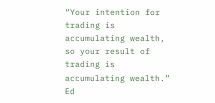“Your intention for trading is accumulating wealth, so your result of trading is accumulating wealth.” Ed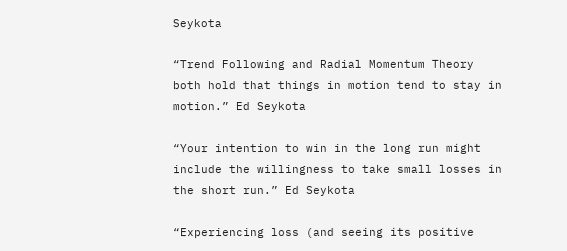Seykota

“Trend Following and Radial Momentum Theory both hold that things in motion tend to stay in motion.” Ed Seykota

“Your intention to win in the long run might include the willingness to take small losses in the short run.” Ed Seykota

“Experiencing loss (and seeing its positive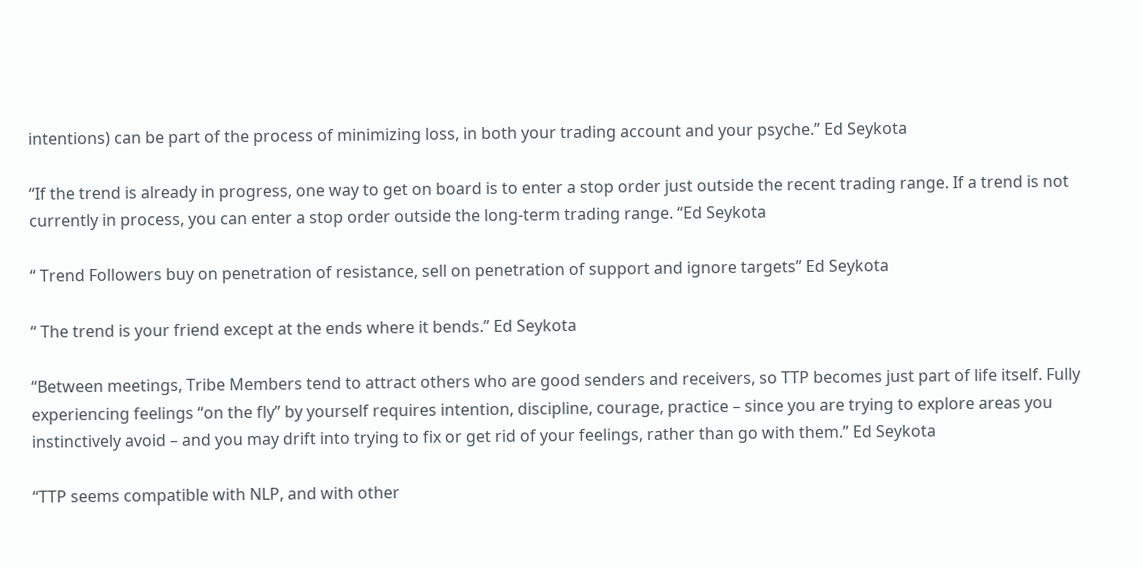intentions) can be part of the process of minimizing loss, in both your trading account and your psyche.” Ed Seykota

“If the trend is already in progress, one way to get on board is to enter a stop order just outside the recent trading range. If a trend is not currently in process, you can enter a stop order outside the long-term trading range. “Ed Seykota

“ Trend Followers buy on penetration of resistance, sell on penetration of support and ignore targets” Ed Seykota

“ The trend is your friend except at the ends where it bends.” Ed Seykota

“Between meetings, Tribe Members tend to attract others who are good senders and receivers, so TTP becomes just part of life itself. Fully experiencing feelings “on the fly” by yourself requires intention, discipline, courage, practice – since you are trying to explore areas you instinctively avoid – and you may drift into trying to fix or get rid of your feelings, rather than go with them.” Ed Seykota

“TTP seems compatible with NLP, and with other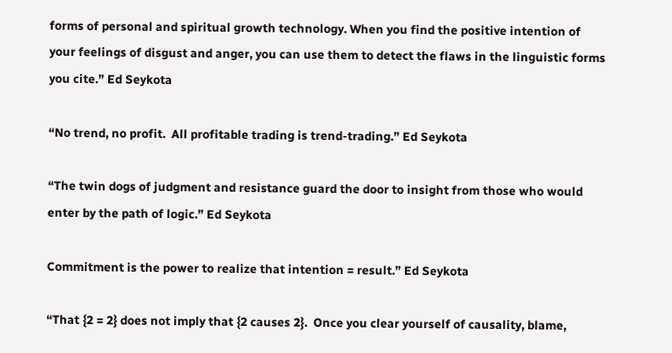forms of personal and spiritual growth technology. When you find the positive intention of your feelings of disgust and anger, you can use them to detect the flaws in the linguistic forms you cite.” Ed Seykota

“No trend, no profit.  All profitable trading is trend-trading.” Ed Seykota

“The twin dogs of judgment and resistance guard the door to insight from those who would enter by the path of logic.” Ed Seykota

Commitment is the power to realize that intention = result.” Ed Seykota

“That {2 = 2} does not imply that {2 causes 2}.  Once you clear yourself of causality, blame,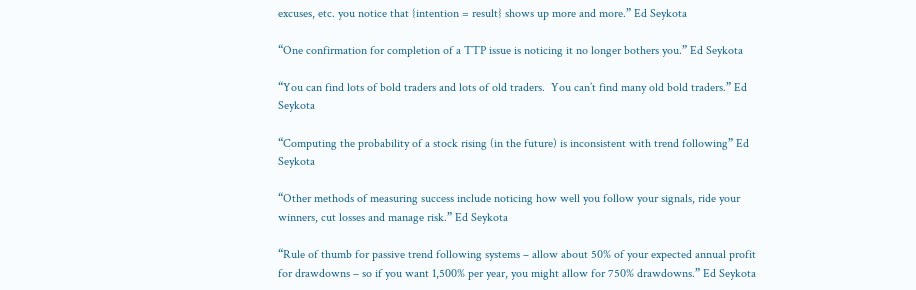excuses, etc. you notice that {intention = result} shows up more and more.” Ed Seykota

“One confirmation for completion of a TTP issue is noticing it no longer bothers you.” Ed Seykota

“You can find lots of bold traders and lots of old traders.  You can’t find many old bold traders.” Ed Seykota

“Computing the probability of a stock rising (in the future) is inconsistent with trend following” Ed Seykota

“Other methods of measuring success include noticing how well you follow your signals, ride your winners, cut losses and manage risk.” Ed Seykota

“Rule of thumb for passive trend following systems – allow about 50% of your expected annual profit for drawdowns – so if you want 1,500% per year, you might allow for 750% drawdowns.” Ed Seykota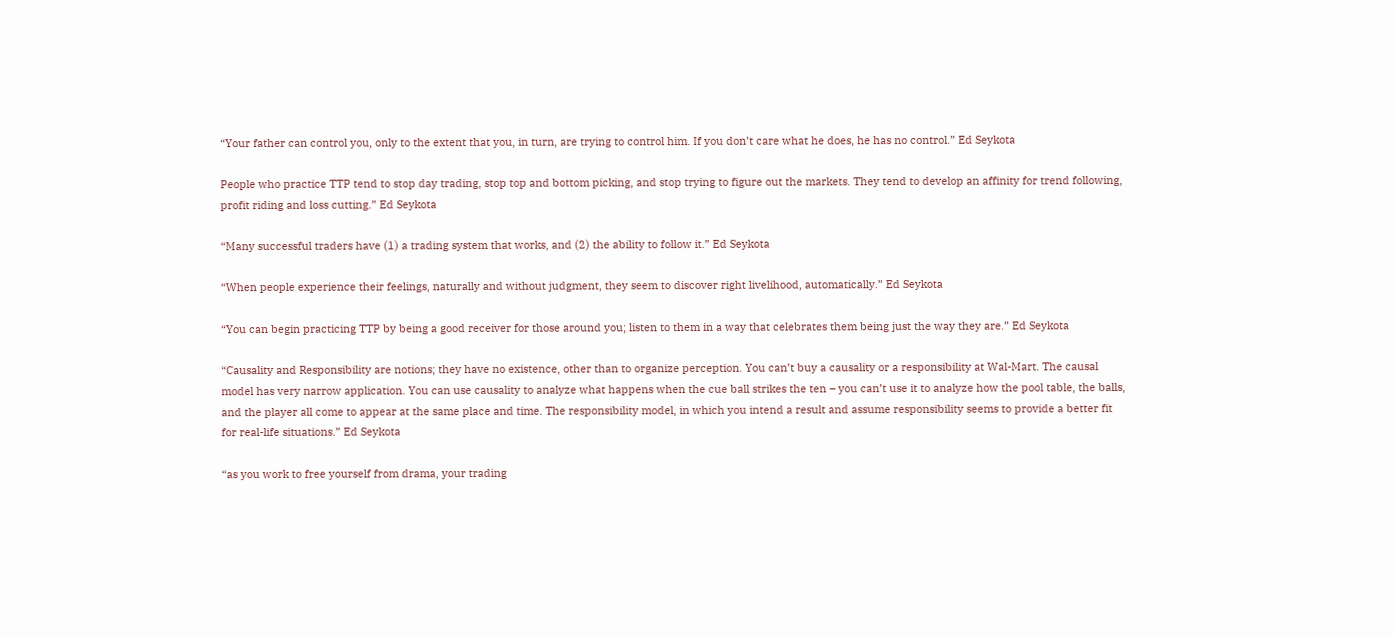“Your father can control you, only to the extent that you, in turn, are trying to control him. If you don’t care what he does, he has no control.” Ed Seykota

People who practice TTP tend to stop day trading, stop top and bottom picking, and stop trying to figure out the markets. They tend to develop an affinity for trend following, profit riding and loss cutting.” Ed Seykota

“Many successful traders have (1) a trading system that works, and (2) the ability to follow it.” Ed Seykota

“When people experience their feelings, naturally and without judgment, they seem to discover right livelihood, automatically.” Ed Seykota

“You can begin practicing TTP by being a good receiver for those around you; listen to them in a way that celebrates them being just the way they are.” Ed Seykota

“Causality and Responsibility are notions; they have no existence, other than to organize perception. You can’t buy a causality or a responsibility at Wal-Mart. The causal model has very narrow application. You can use causality to analyze what happens when the cue ball strikes the ten – you can’t use it to analyze how the pool table, the balls, and the player all come to appear at the same place and time. The responsibility model, in which you intend a result and assume responsibility seems to provide a better fit for real-life situations.” Ed Seykota

“as you work to free yourself from drama, your trading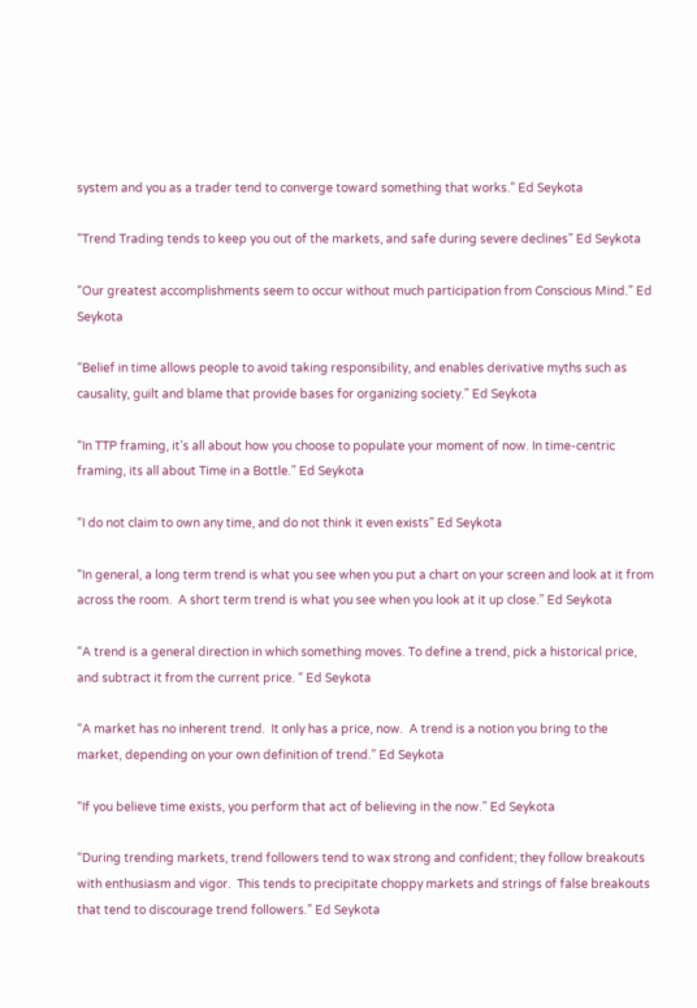system and you as a trader tend to converge toward something that works.” Ed Seykota

“Trend Trading tends to keep you out of the markets, and safe during severe declines” Ed Seykota

“Our greatest accomplishments seem to occur without much participation from Conscious Mind.” Ed Seykota

“Belief in time allows people to avoid taking responsibility, and enables derivative myths such as causality, guilt and blame that provide bases for organizing society.” Ed Seykota

“In TTP framing, it’s all about how you choose to populate your moment of now. In time-centric framing, its all about Time in a Bottle.” Ed Seykota

“I do not claim to own any time, and do not think it even exists” Ed Seykota

“In general, a long term trend is what you see when you put a chart on your screen and look at it from across the room.  A short term trend is what you see when you look at it up close.” Ed Seykota

“A trend is a general direction in which something moves. To define a trend, pick a historical price, and subtract it from the current price. “ Ed Seykota

“A market has no inherent trend.  It only has a price, now.  A trend is a notion you bring to the market, depending on your own definition of trend.” Ed Seykota

“If you believe time exists, you perform that act of believing in the now.” Ed Seykota

“During trending markets, trend followers tend to wax strong and confident; they follow breakouts with enthusiasm and vigor.  This tends to precipitate choppy markets and strings of false breakouts that tend to discourage trend followers.” Ed Seykota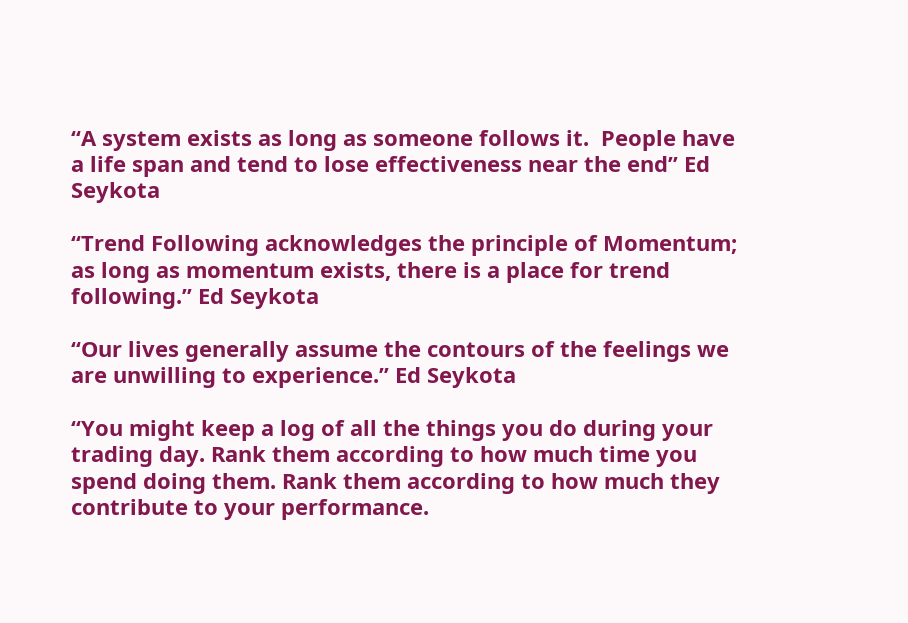“A system exists as long as someone follows it.  People have a life span and tend to lose effectiveness near the end” Ed Seykota

“Trend Following acknowledges the principle of Momentum; as long as momentum exists, there is a place for trend following.” Ed Seykota

“Our lives generally assume the contours of the feelings we are unwilling to experience.” Ed Seykota

“You might keep a log of all the things you do during your trading day. Rank them according to how much time you spend doing them. Rank them according to how much they contribute to your performance.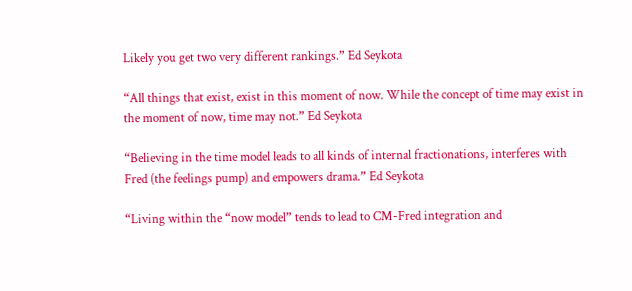Likely you get two very different rankings.” Ed Seykota

“All things that exist, exist in this moment of now. While the concept of time may exist in the moment of now, time may not.” Ed Seykota

“Believing in the time model leads to all kinds of internal fractionations, interferes with Fred (the feelings pump) and empowers drama.” Ed Seykota

“Living within the “now model” tends to lead to CM-Fred integration and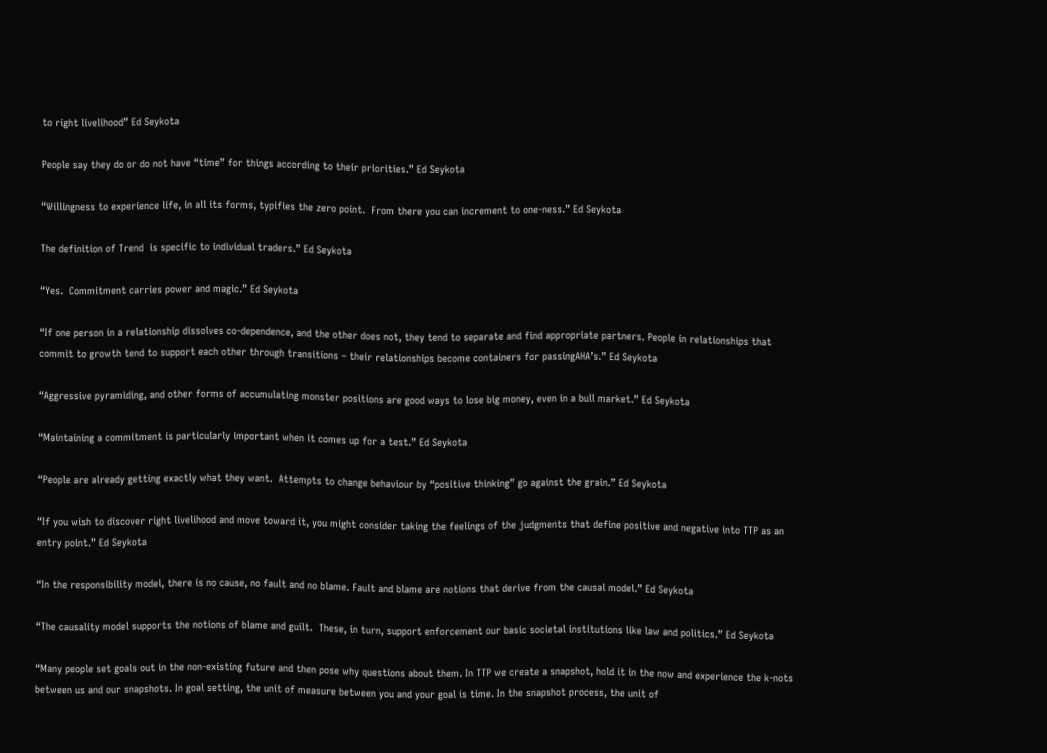to right livelihood” Ed Seykota

People say they do or do not have “time” for things according to their priorities.” Ed Seykota

“Willingness to experience life, in all its forms, typifies the zero point.  From there you can increment to one-ness.” Ed Seykota

The definition of Trend  is specific to individual traders.” Ed Seykota

“Yes.  Commitment carries power and magic.” Ed Seykota

“If one person in a relationship dissolves co-dependence, and the other does not, they tend to separate and find appropriate partners. People in relationships that commit to growth tend to support each other through transitions – their relationships become containers for passingAHA’s.” Ed Seykota

“Aggressive pyramiding, and other forms of accumulating monster positions are good ways to lose big money, even in a bull market.” Ed Seykota

“Maintaining a commitment is particularly important when it comes up for a test.” Ed Seykota

“People are already getting exactly what they want.  Attempts to change behaviour by “positive thinking” go against the grain.” Ed Seykota

“If you wish to discover right livelihood and move toward it, you might consider taking the feelings of the judgments that define positive and negative into TTP as an entry point.” Ed Seykota

“In the responsibility model, there is no cause, no fault and no blame. Fault and blame are notions that derive from the causal model.” Ed Seykota

“The causality model supports the notions of blame and guilt.  These, in turn, support enforcement our basic societal institutions like law and politics.” Ed Seykota

“Many people set goals out in the non-existing future and then pose why questions about them. In TTP we create a snapshot, hold it in the now and experience the k-nots between us and our snapshots. In goal setting, the unit of measure between you and your goal is time. In the snapshot process, the unit of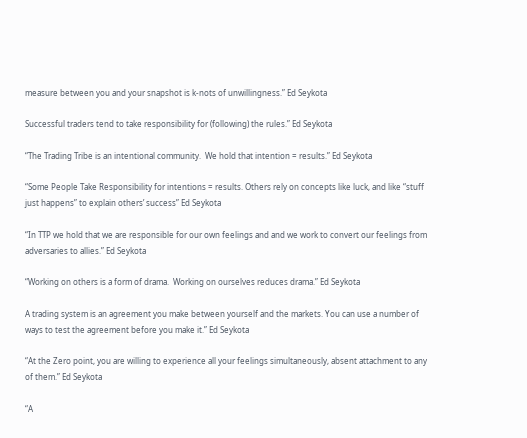measure between you and your snapshot is k-nots of unwillingness.” Ed Seykota

Successful traders tend to take responsibility for (following) the rules.” Ed Seykota

“The Trading Tribe is an intentional community.  We hold that intention = results.” Ed Seykota

“Some People Take Responsibility for intentions = results. Others rely on concepts like luck, and like “stuff just happens” to explain others’ success” Ed Seykota

“In TTP we hold that we are responsible for our own feelings and and we work to convert our feelings from adversaries to allies.” Ed Seykota

“Working on others is a form of drama.  Working on ourselves reduces drama.” Ed Seykota

A trading system is an agreement you make between yourself and the markets. You can use a number of ways to test the agreement before you make it.” Ed Seykota

“At the Zero point, you are willing to experience all your feelings simultaneously, absent attachment to any of them.” Ed Seykota

“A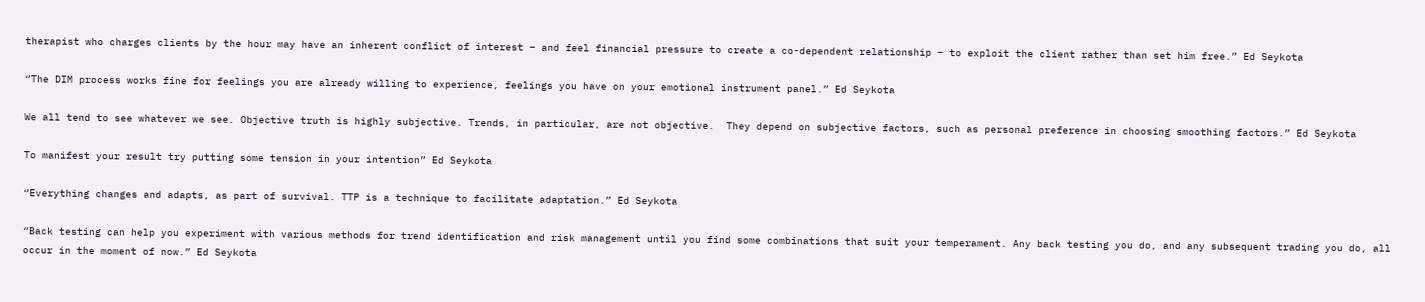therapist who charges clients by the hour may have an inherent conflict of interest – and feel financial pressure to create a co-dependent relationship – to exploit the client rather than set him free.” Ed Seykota

“The DIM process works fine for feelings you are already willing to experience, feelings you have on your emotional instrument panel.” Ed Seykota

We all tend to see whatever we see. Objective truth is highly subjective. Trends, in particular, are not objective.  They depend on subjective factors, such as personal preference in choosing smoothing factors.” Ed Seykota

To manifest your result try putting some tension in your intention” Ed Seykota

“Everything changes and adapts, as part of survival. TTP is a technique to facilitate adaptation.” Ed Seykota

“Back testing can help you experiment with various methods for trend identification and risk management until you find some combinations that suit your temperament. Any back testing you do, and any subsequent trading you do, all occur in the moment of now.” Ed Seykota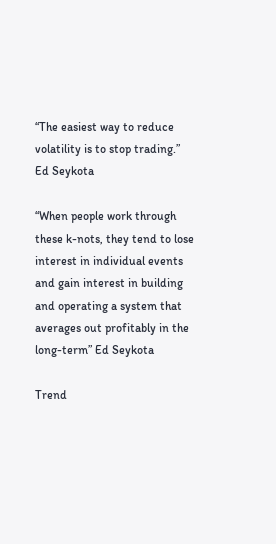“The easiest way to reduce volatility is to stop trading.” Ed Seykota

“When people work through these k-nots, they tend to lose interest in individual events and gain interest in building and operating a system that averages out profitably in the long-term” Ed Seykota

Trend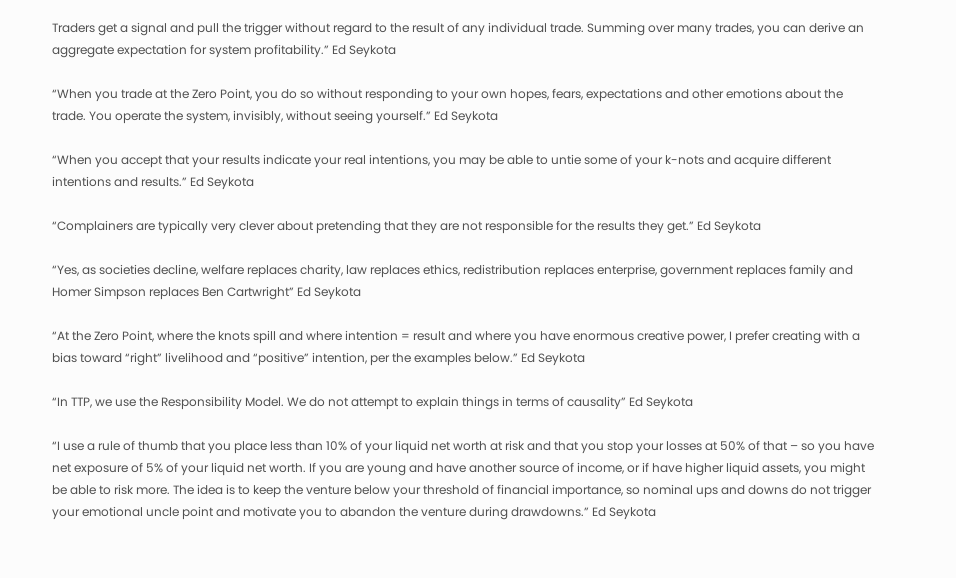Traders get a signal and pull the trigger without regard to the result of any individual trade. Summing over many trades, you can derive an aggregate expectation for system profitability.” Ed Seykota

“When you trade at the Zero Point, you do so without responding to your own hopes, fears, expectations and other emotions about the trade. You operate the system, invisibly, without seeing yourself.” Ed Seykota

“When you accept that your results indicate your real intentions, you may be able to untie some of your k-nots and acquire different intentions and results.” Ed Seykota

“Complainers are typically very clever about pretending that they are not responsible for the results they get.” Ed Seykota

“Yes, as societies decline, welfare replaces charity, law replaces ethics, redistribution replaces enterprise, government replaces family and Homer Simpson replaces Ben Cartwright” Ed Seykota

“At the Zero Point, where the knots spill and where intention = result and where you have enormous creative power, I prefer creating with a bias toward “right” livelihood and “positive” intention, per the examples below.” Ed Seykota

“In TTP, we use the Responsibility Model. We do not attempt to explain things in terms of causality” Ed Seykota

“I use a rule of thumb that you place less than 10% of your liquid net worth at risk and that you stop your losses at 50% of that – so you have net exposure of 5% of your liquid net worth. If you are young and have another source of income, or if have higher liquid assets, you might be able to risk more. The idea is to keep the venture below your threshold of financial importance, so nominal ups and downs do not trigger your emotional uncle point and motivate you to abandon the venture during drawdowns.” Ed Seykota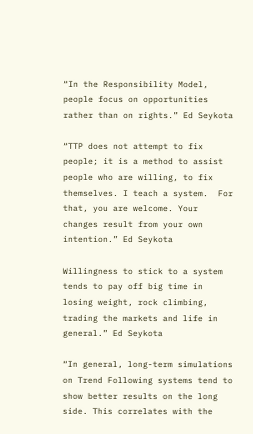“In the Responsibility Model, people focus on opportunities rather than on rights.” Ed Seykota

“TTP does not attempt to fix people; it is a method to assist people who are willing, to fix themselves. I teach a system.  For that, you are welcome. Your changes result from your own intention.” Ed Seykota

Willingness to stick to a system tends to pay off big time in losing weight, rock climbing, trading the markets and life in general.” Ed Seykota

“In general, long-term simulations on Trend Following systems tend to show better results on the long side. This correlates with the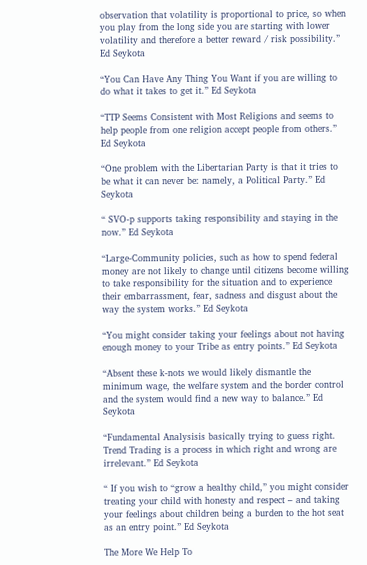observation that volatility is proportional to price, so when you play from the long side you are starting with lower volatility and therefore a better reward / risk possibility.” Ed Seykota

“You Can Have Any Thing You Want if you are willing to do what it takes to get it.” Ed Seykota

“TTP Seems Consistent with Most Religions and seems to help people from one religion accept people from others.” Ed Seykota

“One problem with the Libertarian Party is that it tries to be what it can never be: namely, a Political Party.” Ed Seykota

“ SVO-p supports taking responsibility and staying in the now.” Ed Seykota

“Large-Community policies, such as how to spend federal money are not likely to change until citizens become willing to take responsibility for the situation and to experience their embarrassment, fear, sadness and disgust about the way the system works.” Ed Seykota

“You might consider taking your feelings about not having enough money to your Tribe as entry points.” Ed Seykota

“Absent these k-nots we would likely dismantle the minimum wage, the welfare system and the border control and the system would find a new way to balance.” Ed Seykota

“Fundamental Analysisis basically trying to guess right. Trend Trading is a process in which right and wrong are irrelevant.” Ed Seykota

“ If you wish to “grow a healthy child,” you might consider treating your child with honesty and respect – and taking your feelings about children being a burden to the hot seat as an entry point.” Ed Seykota

The More We Help To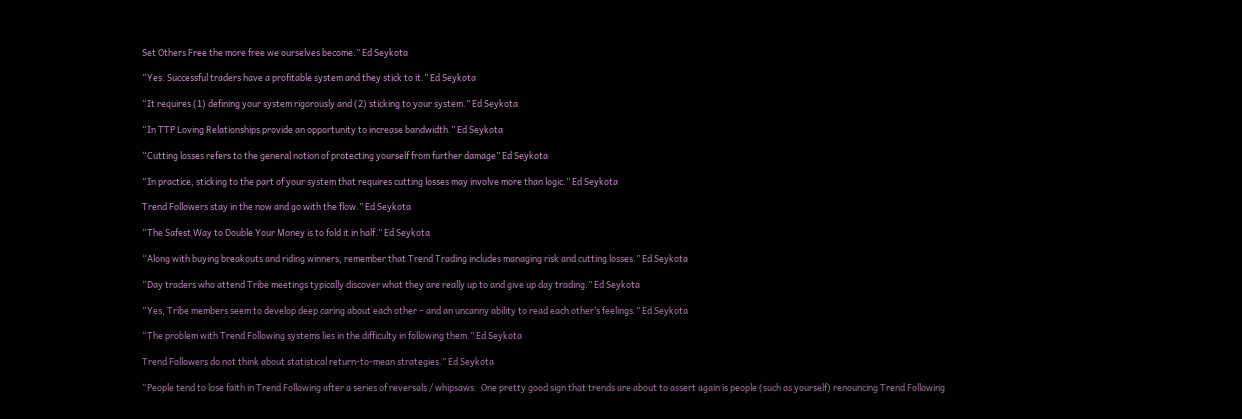Set Others Free the more free we ourselves become.” Ed Seykota

“Yes. Successful traders have a profitable system and they stick to it.” Ed Seykota

“It requires (1) defining your system rigorously and (2) sticking to your system.” Ed Seykota

“In TTP Loving Relationships provide an opportunity to increase bandwidth.” Ed Seykota

“Cutting losses refers to the general notion of protecting yourself from further damage” Ed Seykota

“In practice, sticking to the part of your system that requires cutting losses may involve more than logic.” Ed Seykota

Trend Followers stay in the now and go with the flow.” Ed Seykota

“The Safest Way to Double Your Money is to fold it in half.” Ed Seykota

“Along with buying breakouts and riding winners, remember that Trend Trading includes managing risk and cutting losses.” Ed Seykota

“Day traders who attend Tribe meetings typically discover what they are really up to and give up day trading.” Ed Seykota

“Yes, Tribe members seem to develop deep caring about each other – and an uncanny ability to read each other’s feelings.” Ed Seykota

“The problem with Trend Following systems lies in the difficulty in following them.” Ed Seykota

Trend Followers do not think about statistical return-to-mean strategies.” Ed Seykota

“People tend to lose faith in Trend Following after a series of reversals / whipsaws.  One pretty good sign that trends are about to assert again is people (such as yourself) renouncing Trend Following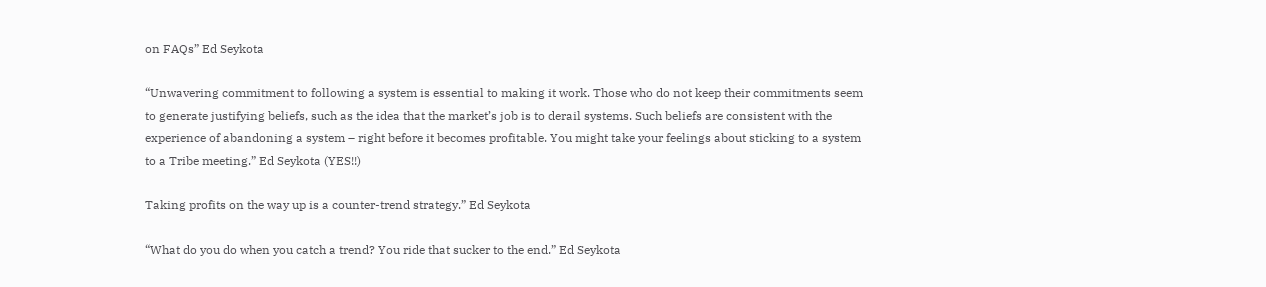on FAQs” Ed Seykota

“Unwavering commitment to following a system is essential to making it work. Those who do not keep their commitments seem to generate justifying beliefs, such as the idea that the market’s job is to derail systems. Such beliefs are consistent with the experience of abandoning a system – right before it becomes profitable. You might take your feelings about sticking to a system to a Tribe meeting.” Ed Seykota (YES!!)

Taking profits on the way up is a counter-trend strategy.” Ed Seykota

“What do you do when you catch a trend? You ride that sucker to the end.” Ed Seykota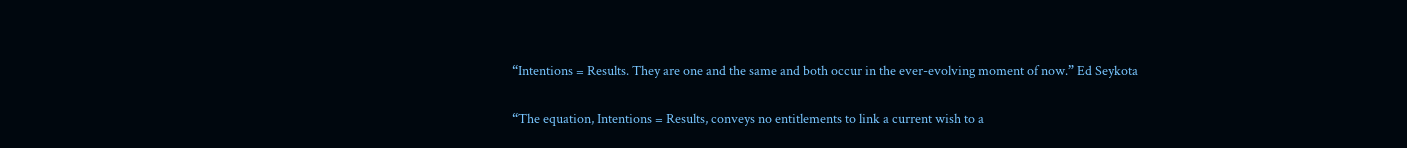“Intentions = Results. They are one and the same and both occur in the ever-evolving moment of now.” Ed Seykota

“The equation, Intentions = Results, conveys no entitlements to link a current wish to a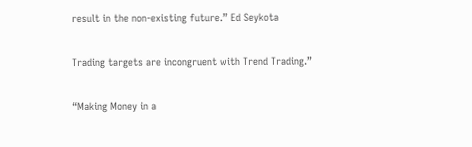result in the non-existing future.” Ed Seykota

Trading targets are incongruent with Trend Trading.”

“Making Money in a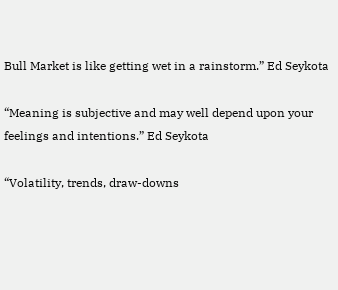Bull Market is like getting wet in a rainstorm.” Ed Seykota

“Meaning is subjective and may well depend upon your feelings and intentions.” Ed Seykota

“Volatility, trends, draw-downs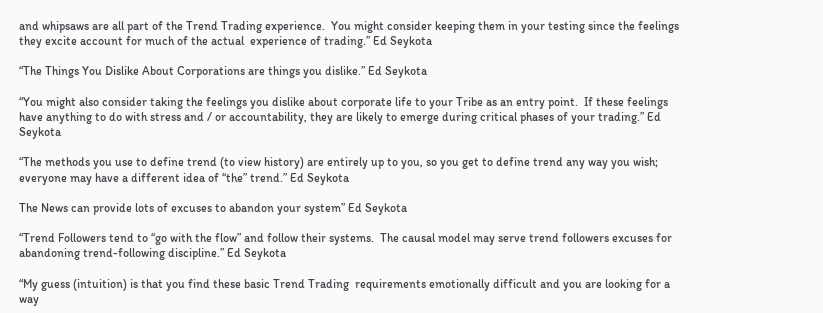and whipsaws are all part of the Trend Trading experience.  You might consider keeping them in your testing since the feelings they excite account for much of the actual  experience of trading.” Ed Seykota

“The Things You Dislike About Corporations are things you dislike.” Ed Seykota

“You might also consider taking the feelings you dislike about corporate life to your Tribe as an entry point.  If these feelings have anything to do with stress and / or accountability, they are likely to emerge during critical phases of your trading.” Ed Seykota

“The methods you use to define trend (to view history) are entirely up to you, so you get to define trend any way you wish; everyone may have a different idea of “the” trend.” Ed Seykota

The News can provide lots of excuses to abandon your system” Ed Seykota

“Trend Followers tend to “go with the flow” and follow their systems.  The causal model may serve trend followers excuses for abandoning trend-following discipline.” Ed Seykota

“My guess (intuition) is that you find these basic Trend Trading  requirements emotionally difficult and you are looking for a way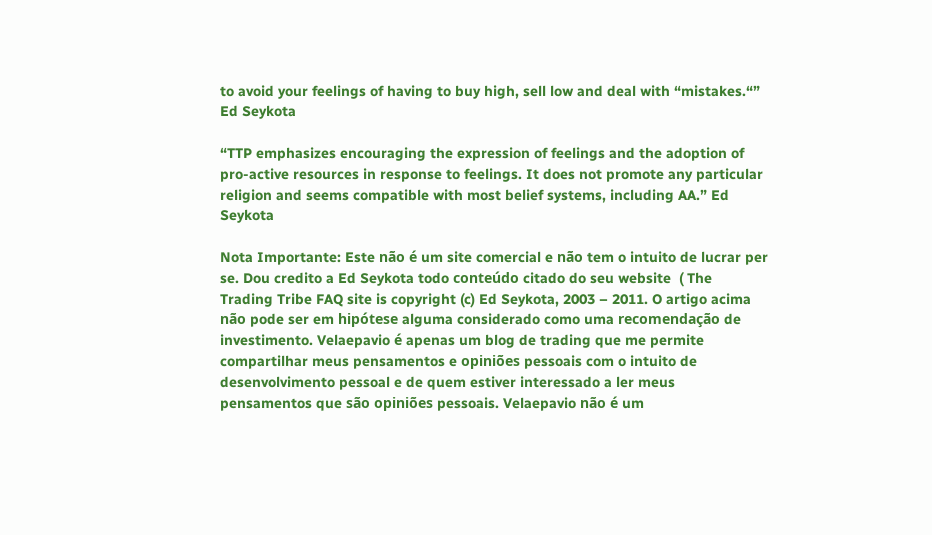to avoid your feelings of having to buy high, sell low and deal with “mistakes.“” Ed Seykota

“TTP emphasizes encouraging the expression of feelings and the adoption of pro-active resources in response to feelings. It does not promote any particular religion and seems compatible with most belief systems, including AA.” Ed Seykota

Nota Importante: Este não é um site comercial e não tem o intuito de lucrar per se. Dou credito a Ed Seykota todo conteúdo citado do seu website  ( The Trading Tribe FAQ site is copyright (c) Ed Seykota, 2003 – 2011. O artigo acima não pode ser em hipótese alguma considerado como uma recomendação de investimento. Velaepavio é apenas um blog de trading que me permite  compartilhar meus pensamentos e opiniões pessoais com o intuito de desenvolvimento pessoal e de quem estiver interessado a ler meus pensamentos que são opiniões pessoais. Velaepavio não é um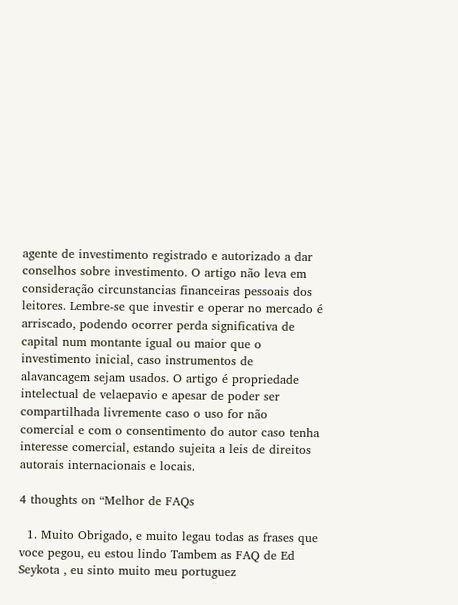agente de investimento registrado e autorizado a dar conselhos sobre investimento. O artigo não leva em consideração circunstancias financeiras pessoais dos leitores. Lembre-se que investir e operar no mercado é arriscado, podendo ocorrer perda significativa de capital num montante igual ou maior que o investimento inicial, caso instrumentos de alavancagem sejam usados. O artigo é propriedade intelectual de velaepavio e apesar de poder ser compartilhada livremente caso o uso for não comercial e com o consentimento do autor caso tenha interesse comercial, estando sujeita a leis de direitos autorais internacionais e locais.

4 thoughts on “Melhor de FAQs

  1. Muito Obrigado, e muito legau todas as frases que voce pegou, eu estou lindo Tambem as FAQ de Ed Seykota , eu sinto muito meu portuguez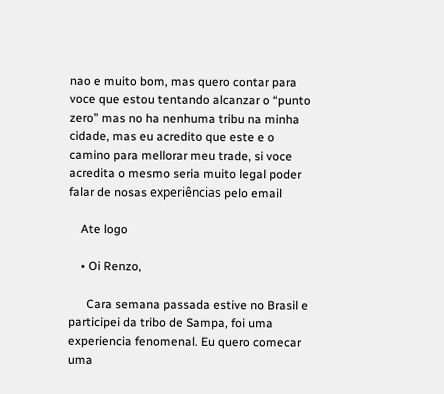nao e muito bom, mas quero contar para voce que estou tentando alcanzar o “punto zero” mas no ha nenhuma tribu na minha cidade, mas eu acredito que este e o camino para mellorar meu trade, si voce acredita o mesmo seria muito legal poder falar de nosas experiências pelo email

    Ate logo

    • Oi Renzo,

      Cara semana passada estive no Brasil e participei da tribo de Sampa, foi uma experiencia fenomenal. Eu quero comecar uma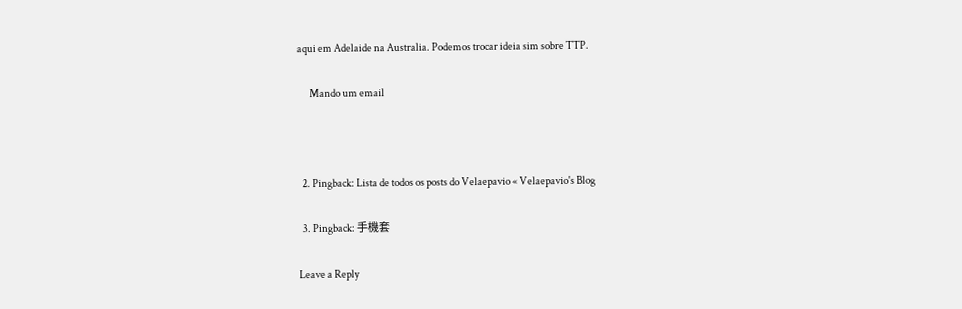aqui em Adelaide na Australia. Podemos trocar ideia sim sobre TTP.

      Mando um email



  2. Pingback: Lista de todos os posts do Velaepavio « Velaepavio's Blog

  3. Pingback: 手機套

Leave a Reply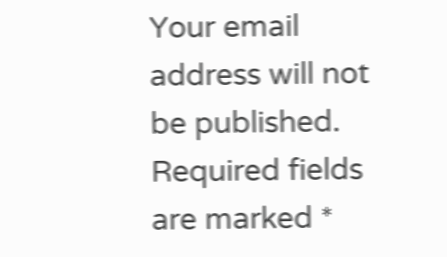Your email address will not be published. Required fields are marked *